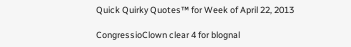Quick Quirky Quotes™ for Week of April 22, 2013

CongressioClown clear 4 for blognal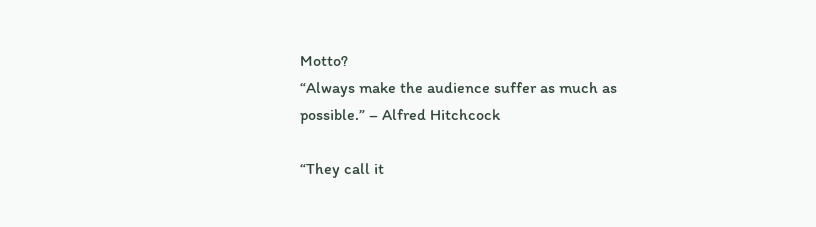Motto?
“Always make the audience suffer as much as possible.” – Alfred Hitchcock

“They call it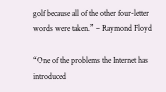golf because all of the other four-letter words were taken.” – Raymond Floyd

“One of the problems the Internet has introduced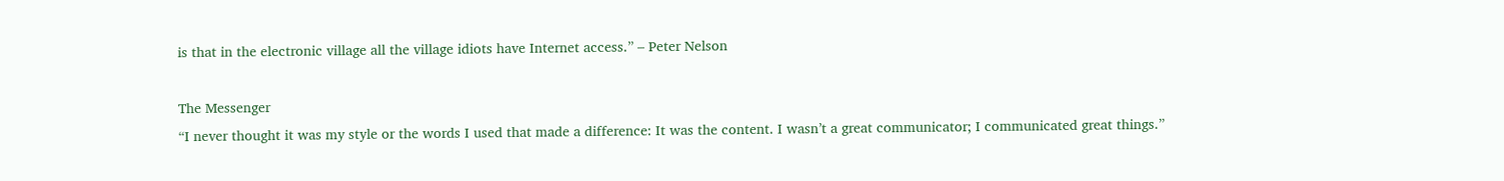is that in the electronic village all the village idiots have Internet access.” – Peter Nelson

The Messenger
“I never thought it was my style or the words I used that made a difference: It was the content. I wasn’t a great communicator; I communicated great things.”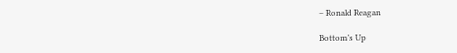– Ronald Reagan

Bottom’s Up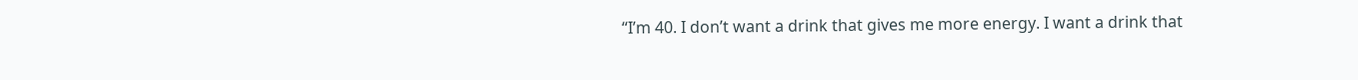“I’m 40. I don’t want a drink that gives me more energy. I want a drink that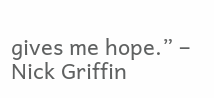gives me hope.” – Nick Griffin